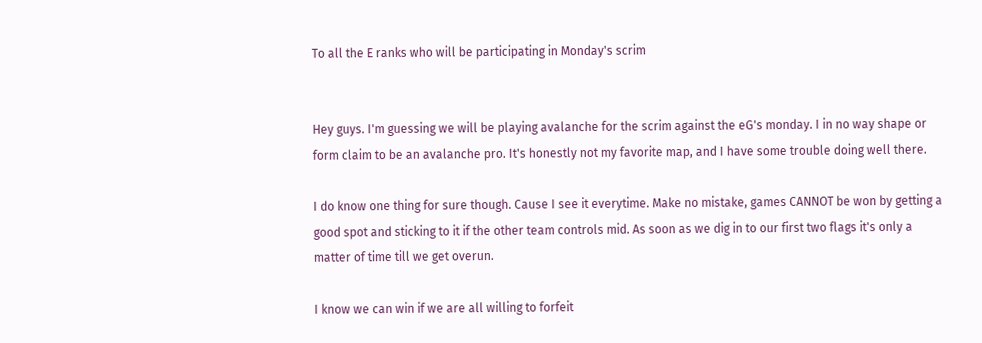To all the E ranks who will be participating in Monday's scrim


Hey guys. I'm guessing we will be playing avalanche for the scrim against the eG's monday. I in no way shape or form claim to be an avalanche pro. It's honestly not my favorite map, and I have some trouble doing well there.

I do know one thing for sure though. Cause I see it everytime. Make no mistake, games CANNOT be won by getting a good spot and sticking to it if the other team controls mid. As soon as we dig in to our first two flags it's only a matter of time till we get overun.

I know we can win if we are all willing to forfeit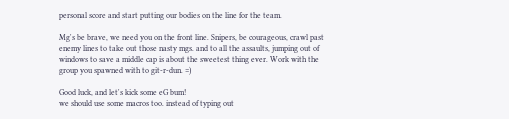personal score and start putting our bodies on the line for the team.

Mg's be brave, we need you on the front line. Snipers, be courageous, crawl past enemy lines to take out those nasty mgs. and to all the assaults, jumping out of windows to save a middle cap is about the sweetest thing ever. Work with the group you spawned with to git-r-dun. =)

Good luck, and let's kick some eG bum!
we should use some macros too. instead of typing out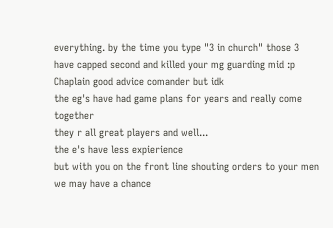everything. by the time you type "3 in church" those 3 have capped second and killed your mg guarding mid :p
Chaplain good advice comander but idk
the eg's have had game plans for years and really come together
they r all great players and well...
the e's have less expierience
but with you on the front line shouting orders to your men
we may have a chance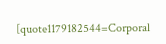[quote1179182544=Corporal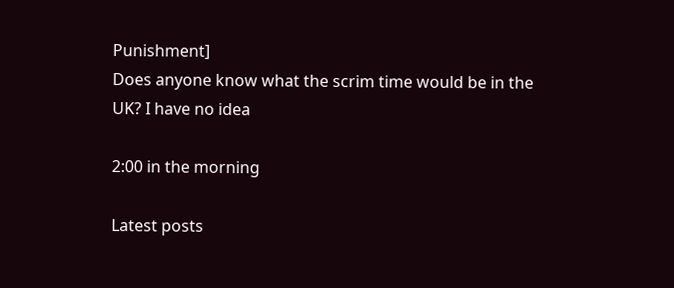Punishment]
Does anyone know what the scrim time would be in the UK? I have no idea

2:00 in the morning

Latest posts